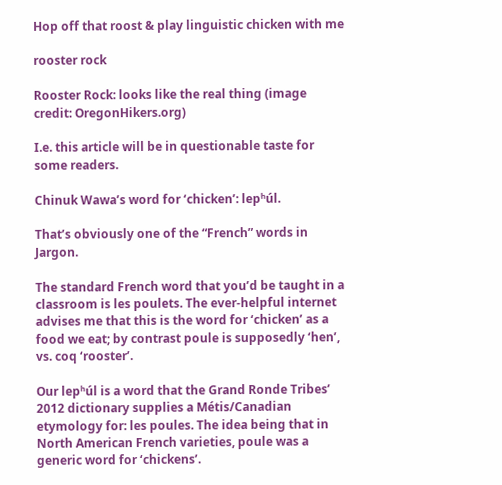Hop off that roost & play linguistic chicken with me

rooster rock

Rooster Rock: looks like the real thing (image credit: OregonHikers.org)

I.e. this article will be in questionable taste for some readers.

Chinuk Wawa’s word for ‘chicken’: lepʰúl.

That’s obviously one of the “French” words in Jargon.

The standard French word that you’d be taught in a classroom is les poulets. The ever-helpful internet advises me that this is the word for ‘chicken’ as a food we eat; by contrast poule is supposedly ‘hen’, vs. coq ‘rooster’.

Our lepʰúl is a word that the Grand Ronde Tribes’ 2012 dictionary supplies a Métis/Canadian etymology for: les poules. The idea being that in North American French varieties, poule was a generic word for ‘chickens’.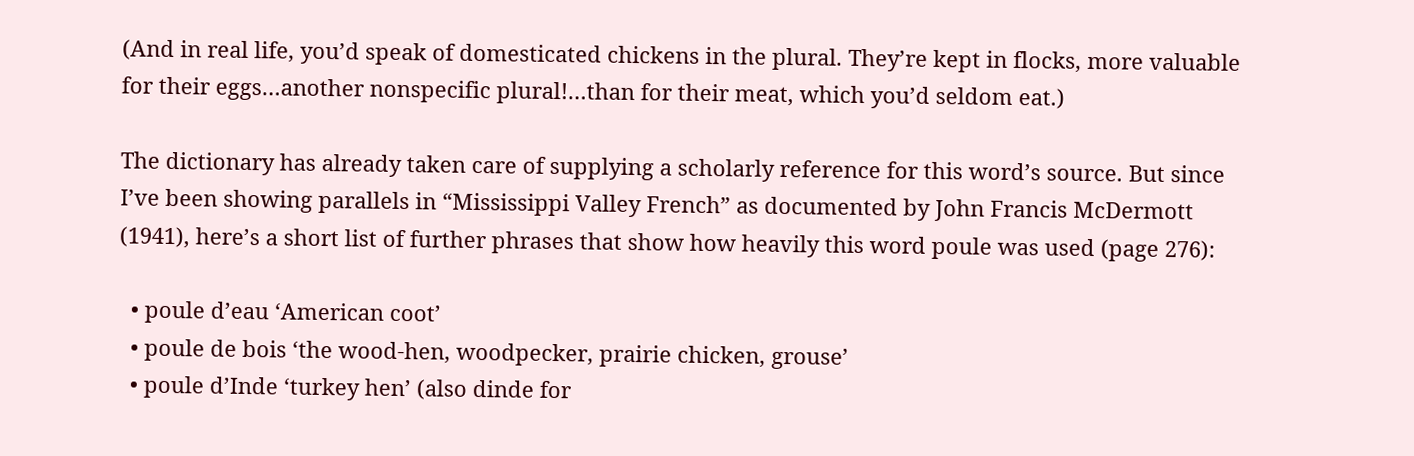(And in real life, you’d speak of domesticated chickens in the plural. They’re kept in flocks, more valuable for their eggs…another nonspecific plural!…than for their meat, which you’d seldom eat.)

The dictionary has already taken care of supplying a scholarly reference for this word’s source. But since I’ve been showing parallels in “Mississippi Valley French” as documented by John Francis McDermott (1941), here’s a short list of further phrases that show how heavily this word poule was used (page 276):

  • poule d’eau ‘American coot’
  • poule de bois ‘the wood-hen, woodpecker, prairie chicken, grouse’
  • poule d’Inde ‘turkey hen’ (also dinde for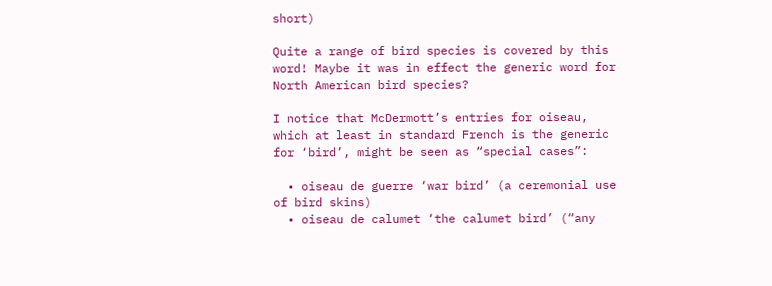short)

Quite a range of bird species is covered by this word! Maybe it was in effect the generic word for North American bird species?

I notice that McDermott’s entries for oiseau, which at least in standard French is the generic for ‘bird’, might be seen as “special cases”:

  • oiseau de guerre ‘war bird’ (a ceremonial use of bird skins)
  • oiseau de calumet ‘the calumet bird’ (“any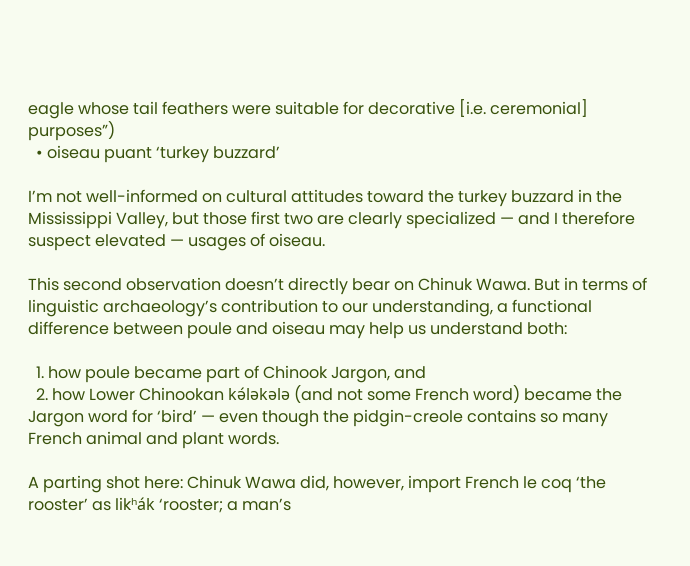eagle whose tail feathers were suitable for decorative [i.e. ceremonial] purposes”)
  • oiseau puant ‘turkey buzzard’

I’m not well-informed on cultural attitudes toward the turkey buzzard in the Mississippi Valley, but those first two are clearly specialized — and I therefore suspect elevated — usages of oiseau.

This second observation doesn’t directly bear on Chinuk Wawa. But in terms of linguistic archaeology’s contribution to our understanding, a functional difference between poule and oiseau may help us understand both:

  1. how poule became part of Chinook Jargon, and
  2. how Lower Chinookan kə́ləkələ (and not some French word) became the Jargon word for ‘bird’ — even though the pidgin-creole contains so many French animal and plant words.

A parting shot here: Chinuk Wawa did, however, import French le coq ‘the rooster’ as likʰák ‘rooster; a man’s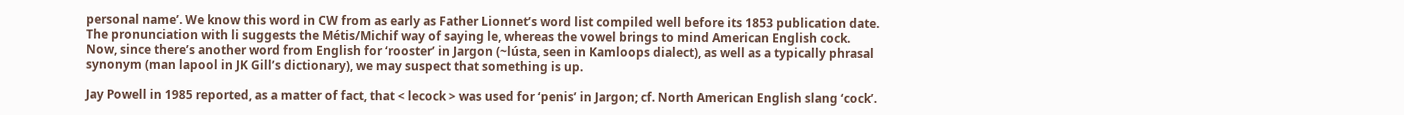personal name’. We know this word in CW from as early as Father Lionnet’s word list compiled well before its 1853 publication date. The pronunciation with li suggests the Métis/Michif way of saying le, whereas the vowel brings to mind American English cock. Now, since there’s another word from English for ‘rooster’ in Jargon (~lústa, seen in Kamloops dialect), as well as a typically phrasal synonym (man lapool in JK Gill’s dictionary), we may suspect that something is up.

Jay Powell in 1985 reported, as a matter of fact, that < lecock > was used for ‘penis’ in Jargon; cf. North American English slang ‘cock’.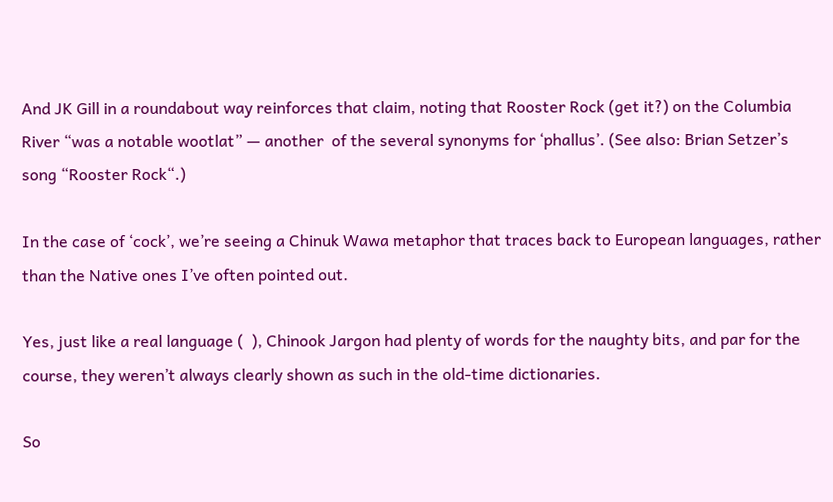And JK Gill in a roundabout way reinforces that claim, noting that Rooster Rock (get it?) on the Columbia River “was a notable wootlat” — another  of the several synonyms for ‘phallus’. (See also: Brian Setzer’s song “Rooster Rock“.)

In the case of ‘cock’, we’re seeing a Chinuk Wawa metaphor that traces back to European languages, rather than the Native ones I’ve often pointed out.

Yes, just like a real language (  ), Chinook Jargon had plenty of words for the naughty bits, and par for the course, they weren’t always clearly shown as such in the old-time dictionaries.

So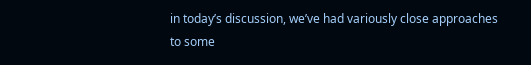in today’s discussion, we’ve had variously close approaches to some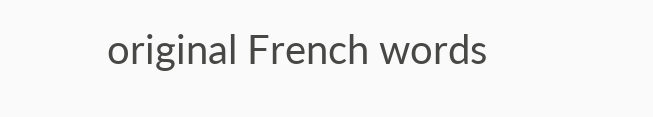original French words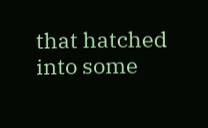that hatched into some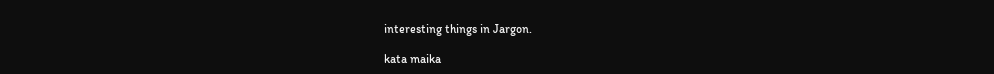interesting things in Jargon.

kata maika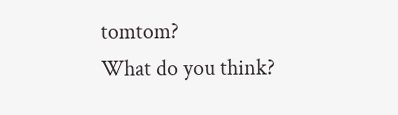tomtom?
What do you think?